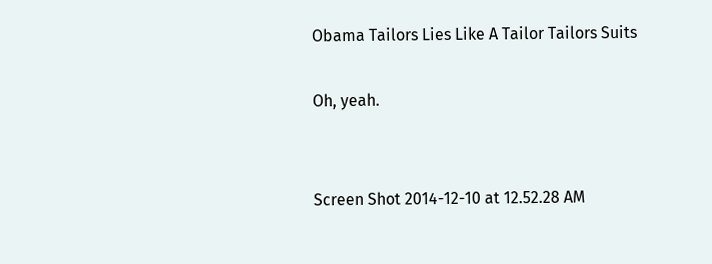Obama Tailors Lies Like A Tailor Tailors Suits

Oh, yeah.


Screen Shot 2014-12-10 at 12.52.28 AM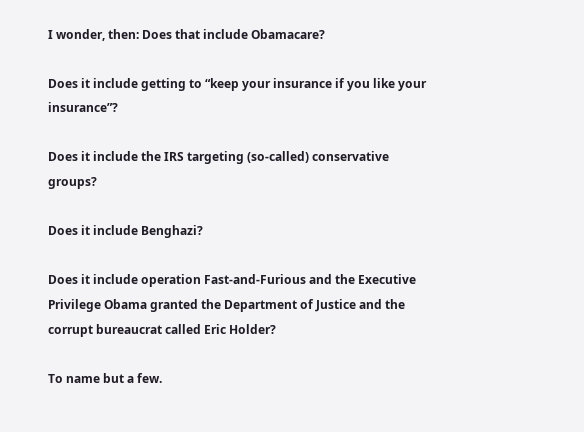I wonder, then: Does that include Obamacare?

Does it include getting to “keep your insurance if you like your insurance”?

Does it include the IRS targeting (so-called) conservative groups?

Does it include Benghazi?

Does it include operation Fast-and-Furious and the Executive Privilege Obama granted the Department of Justice and the corrupt bureaucrat called Eric Holder?

To name but a few.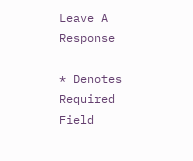Leave A Response

* Denotes Required Field